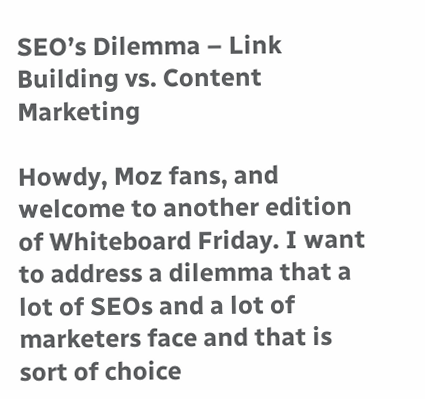SEO’s Dilemma – Link Building vs. Content Marketing

Howdy, Moz fans, and welcome to another edition of Whiteboard Friday. I want to address a dilemma that a lot of SEOs and a lot of marketers face and that is sort of choice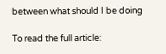between what should I be doing

To read the full article: